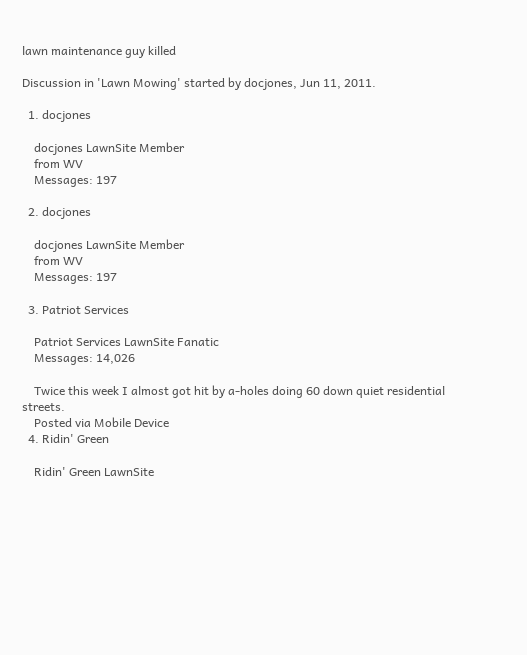lawn maintenance guy killed

Discussion in 'Lawn Mowing' started by docjones, Jun 11, 2011.

  1. docjones

    docjones LawnSite Member
    from WV
    Messages: 197

  2. docjones

    docjones LawnSite Member
    from WV
    Messages: 197

  3. Patriot Services

    Patriot Services LawnSite Fanatic
    Messages: 14,026

    Twice this week I almost got hit by a-holes doing 60 down quiet residential streets.
    Posted via Mobile Device
  4. Ridin' Green

    Ridin' Green LawnSite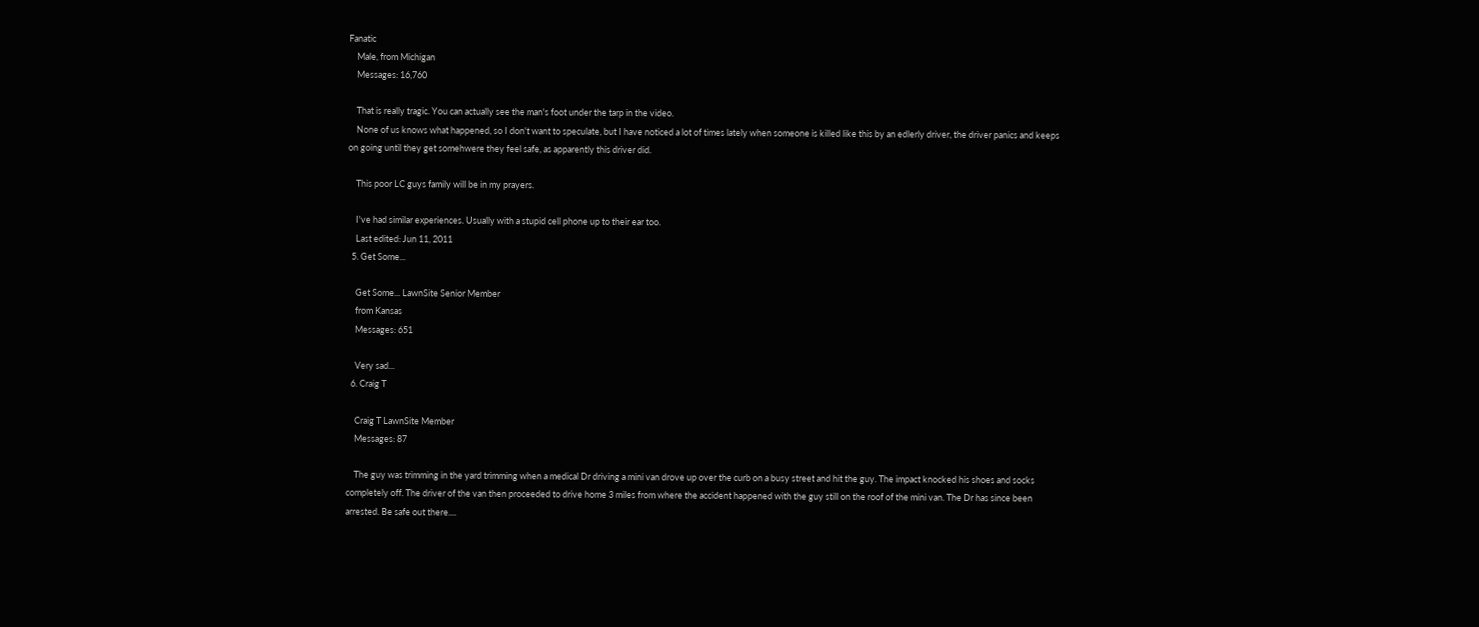Fanatic
    Male, from Michigan
    Messages: 16,760

    That is really tragic. You can actually see the man's foot under the tarp in the video.
    None of us knows what happened, so I don't want to speculate, but I have noticed a lot of times lately when someone is killed like this by an edlerly driver, the driver panics and keeps on going until they get somehwere they feel safe, as apparently this driver did.

    This poor LC guys family will be in my prayers.

    I've had similar experiences. Usually with a stupid cell phone up to their ear too.
    Last edited: Jun 11, 2011
  5. Get Some...

    Get Some... LawnSite Senior Member
    from Kansas
    Messages: 651

    Very sad...
  6. Craig T

    Craig T LawnSite Member
    Messages: 87

    The guy was trimming in the yard trimming when a medical Dr driving a mini van drove up over the curb on a busy street and hit the guy. The impact knocked his shoes and socks completely off. The driver of the van then proceeded to drive home 3 miles from where the accident happened with the guy still on the roof of the mini van. The Dr has since been arrested. Be safe out there....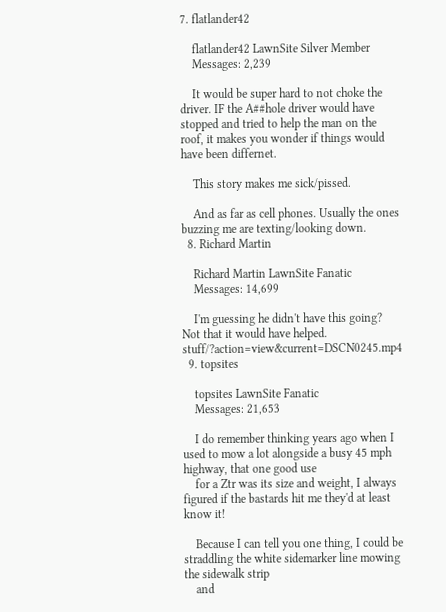7. flatlander42

    flatlander42 LawnSite Silver Member
    Messages: 2,239

    It would be super hard to not choke the driver. IF the A##hole driver would have stopped and tried to help the man on the roof, it makes you wonder if things would have been differnet.

    This story makes me sick/pissed.

    And as far as cell phones. Usually the ones buzzing me are texting/looking down.
  8. Richard Martin

    Richard Martin LawnSite Fanatic
    Messages: 14,699

    I'm guessing he didn't have this going? Not that it would have helped. stuff/?action=view&current=DSCN0245.mp4
  9. topsites

    topsites LawnSite Fanatic
    Messages: 21,653

    I do remember thinking years ago when I used to mow a lot alongside a busy 45 mph highway, that one good use
    for a Ztr was its size and weight, I always figured if the bastards hit me they'd at least know it!

    Because I can tell you one thing, I could be straddling the white sidemarker line mowing the sidewalk strip
    and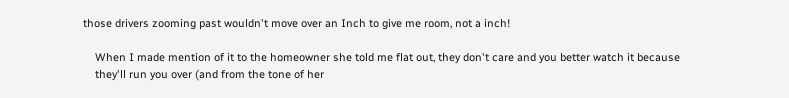those drivers zooming past wouldn't move over an Inch to give me room, not a inch!

    When I made mention of it to the homeowner she told me flat out, they don't care and you better watch it because
    they'll run you over (and from the tone of her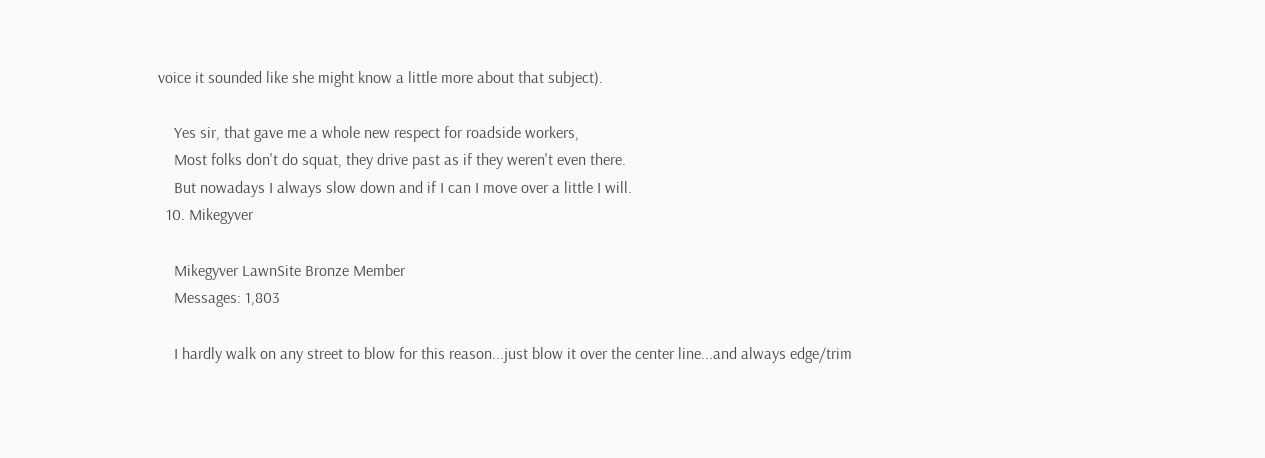voice it sounded like she might know a little more about that subject).

    Yes sir, that gave me a whole new respect for roadside workers,
    Most folks don't do squat, they drive past as if they weren't even there.
    But nowadays I always slow down and if I can I move over a little I will.
  10. Mikegyver

    Mikegyver LawnSite Bronze Member
    Messages: 1,803

    I hardly walk on any street to blow for this reason...just blow it over the center line...and always edge/trim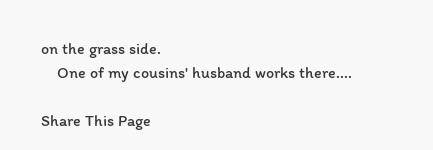on the grass side.
    One of my cousins' husband works there....

Share This Page